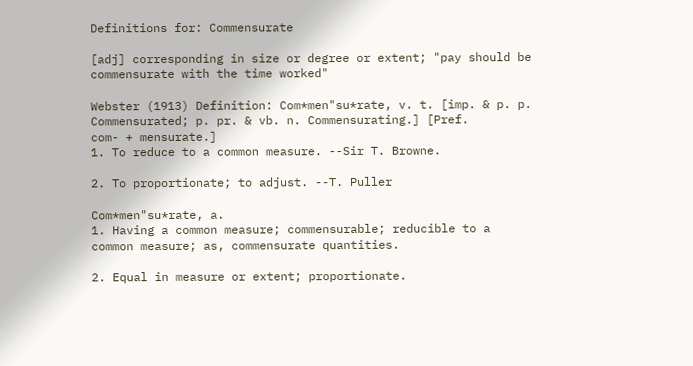Definitions for: Commensurate

[adj] corresponding in size or degree or extent; "pay should be commensurate with the time worked"

Webster (1913) Definition: Com*men"su*rate, v. t. [imp. & p. p.
Commensurated; p. pr. & vb. n. Commensurating.] [Pref.
com- + mensurate.]
1. To reduce to a common measure. --Sir T. Browne.

2. To proportionate; to adjust. --T. Puller

Com*men"su*rate, a.
1. Having a common measure; commensurable; reducible to a
common measure; as, commensurate quantities.

2. Equal in measure or extent; proportionate.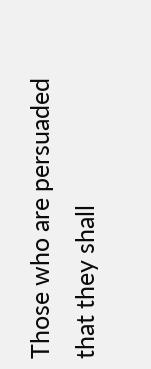Those who are persuaded that they shall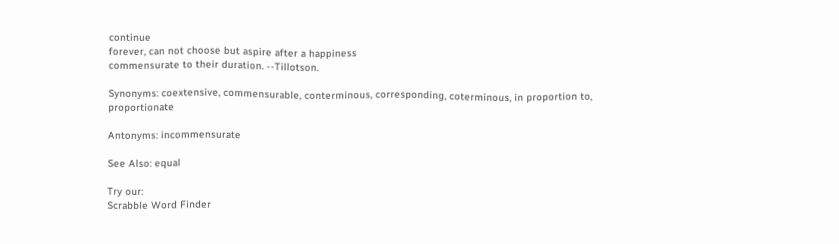continue
forever, can not choose but aspire after a happiness
commensurate to their duration. --Tillotson.

Synonyms: coextensive, commensurable, conterminous, corresponding, coterminous, in proportion to, proportionate

Antonyms: incommensurate

See Also: equal

Try our:
Scrabble Word Finder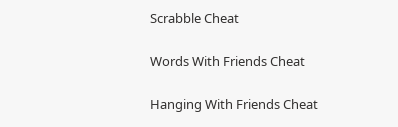Scrabble Cheat

Words With Friends Cheat

Hanging With Friends Cheat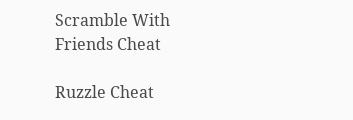Scramble With Friends Cheat

Ruzzle Cheat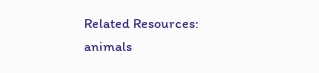Related Resources:
animals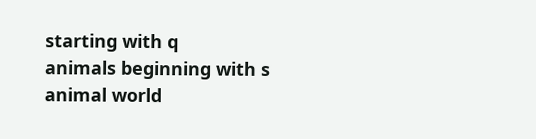starting with q
animals beginning with s
animal world